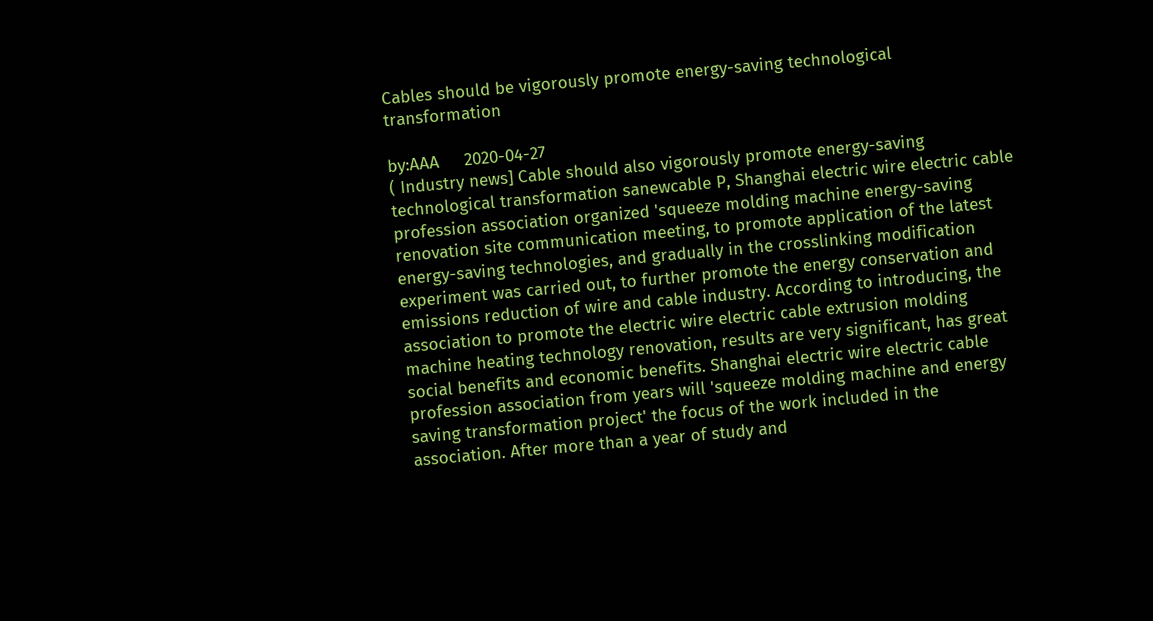Cables should be vigorously promote energy-saving technological transformation

by:AAA     2020-04-27
( Industry news] Cable should also vigorously promote energy-saving technological transformation sanewcable P, Shanghai electric wire electric cable profession association organized 'squeeze molding machine energy-saving renovation site communication meeting, to promote application of the latest energy-saving technologies, and gradually in the crosslinking modification experiment was carried out, to further promote the energy conservation and emissions reduction of wire and cable industry. According to introducing, the association to promote the electric wire electric cable extrusion molding machine heating technology renovation, results are very significant, has great social benefits and economic benefits. Shanghai electric wire electric cable profession association from years will 'squeeze molding machine and energy saving transformation project' the focus of the work included in the association. After more than a year of study and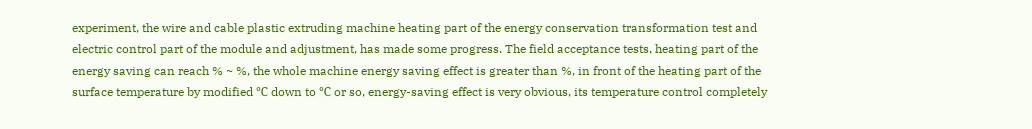experiment, the wire and cable plastic extruding machine heating part of the energy conservation transformation test and electric control part of the module and adjustment, has made some progress. The field acceptance tests, heating part of the energy saving can reach % ~ %, the whole machine energy saving effect is greater than %, in front of the heating part of the surface temperature by modified ℃ down to ℃ or so, energy-saving effect is very obvious, its temperature control completely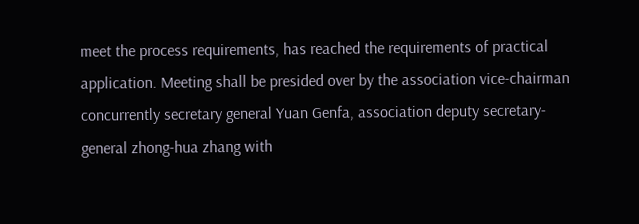meet the process requirements, has reached the requirements of practical application. Meeting shall be presided over by the association vice-chairman concurrently secretary general Yuan Genfa, association deputy secretary-general zhong-hua zhang with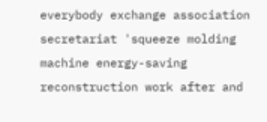everybody exchange association secretariat 'squeeze molding machine energy-saving reconstruction work after and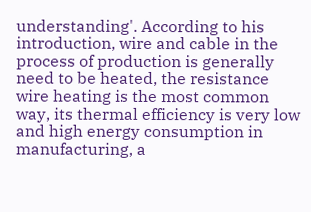understanding'. According to his introduction, wire and cable in the process of production is generally need to be heated, the resistance wire heating is the most common way, its thermal efficiency is very low and high energy consumption in manufacturing, a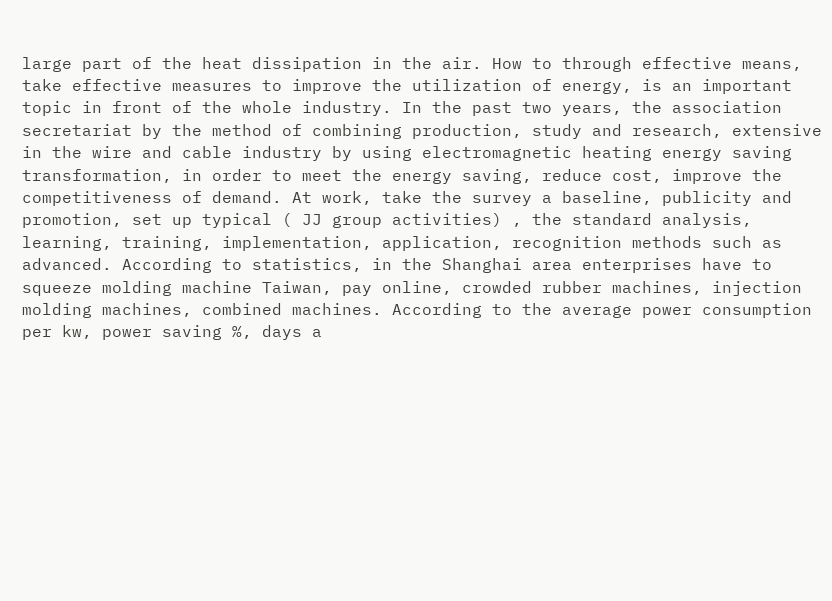large part of the heat dissipation in the air. How to through effective means, take effective measures to improve the utilization of energy, is an important topic in front of the whole industry. In the past two years, the association secretariat by the method of combining production, study and research, extensive in the wire and cable industry by using electromagnetic heating energy saving transformation, in order to meet the energy saving, reduce cost, improve the competitiveness of demand. At work, take the survey a baseline, publicity and promotion, set up typical ( JJ group activities) , the standard analysis, learning, training, implementation, application, recognition methods such as advanced. According to statistics, in the Shanghai area enterprises have to squeeze molding machine Taiwan, pay online, crowded rubber machines, injection molding machines, combined machines. According to the average power consumption per kw, power saving %, days a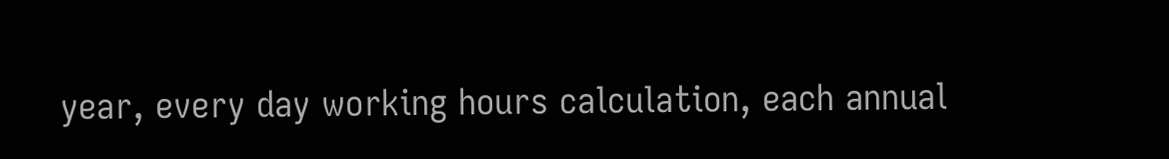year, every day working hours calculation, each annual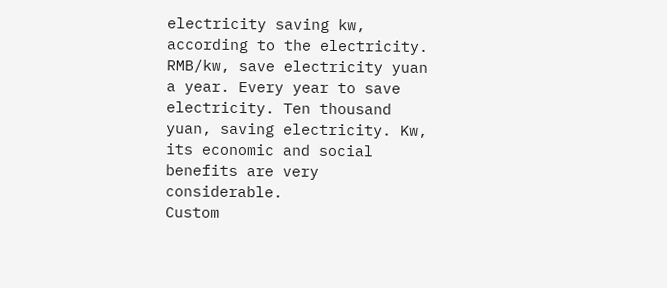electricity saving kw, according to the electricity. RMB/kw, save electricity yuan a year. Every year to save electricity. Ten thousand yuan, saving electricity. Kw, its economic and social benefits are very considerable.
Custom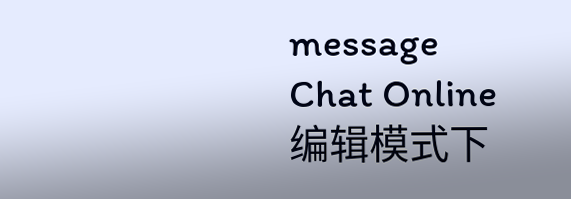message
Chat Online 编辑模式下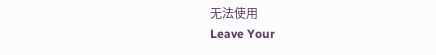无法使用
Leave Your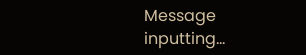Message inputting...